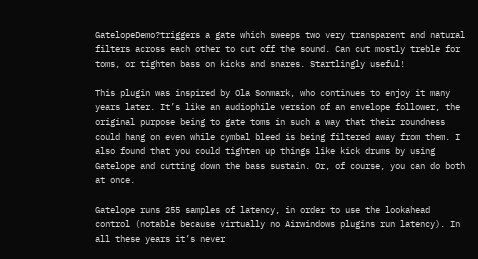GatelopeDemo?triggers a gate which sweeps two very transparent and natural filters across each other to cut off the sound. Can cut mostly treble for toms, or tighten bass on kicks and snares. Startlingly useful!

This plugin was inspired by Ola Sonmark, who continues to enjoy it many years later. It’s like an audiophile version of an envelope follower, the original purpose being to gate toms in such a way that their roundness could hang on even while cymbal bleed is being filtered away from them. I also found that you could tighten up things like kick drums by using Gatelope and cutting down the bass sustain. Or, of course, you can do both at once.

Gatelope runs 255 samples of latency, in order to use the lookahead control (notable because virtually no Airwindows plugins run latency). In all these years it’s never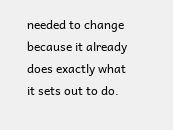needed to change because it already does exactly what it sets out to do.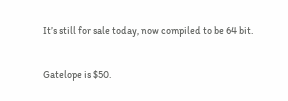It’s still for sale today, now compiled to be 64 bit.

Gatelope is $50.